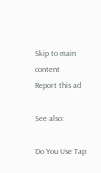Skip to main content
Report this ad

See also:

Do You Use Tap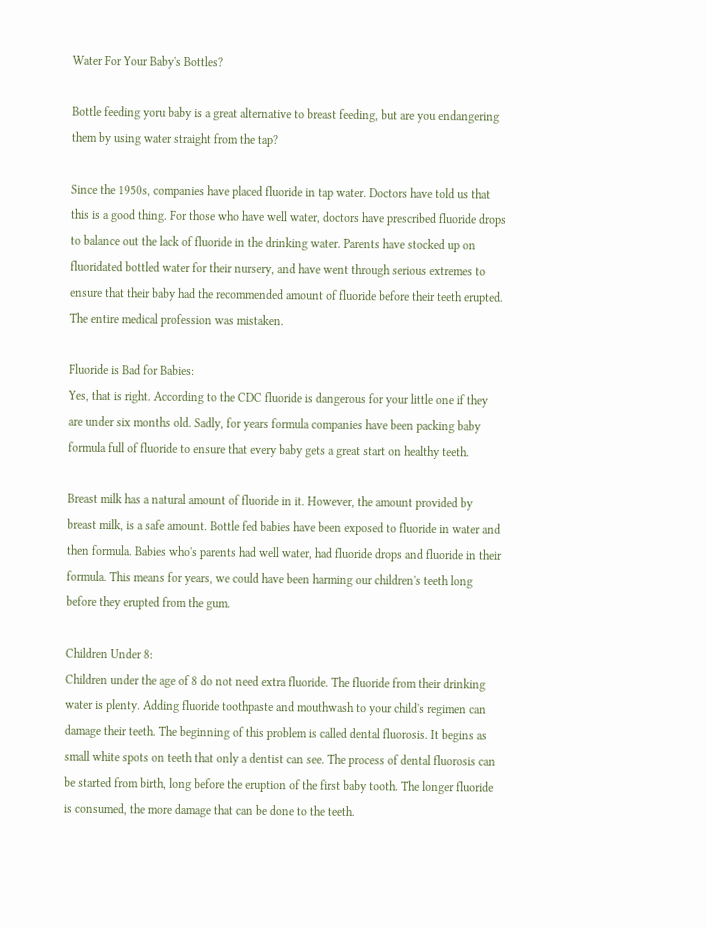Water For Your Baby's Bottles?

Bottle feeding yoru baby is a great alternative to breast feeding, but are you endangering them by using water straight from the tap?

Since the 1950s, companies have placed fluoride in tap water. Doctors have told us that this is a good thing. For those who have well water, doctors have prescribed fluoride drops to balance out the lack of fluoride in the drinking water. Parents have stocked up on fluoridated bottled water for their nursery, and have went through serious extremes to ensure that their baby had the recommended amount of fluoride before their teeth erupted. The entire medical profession was mistaken.

Fluoride is Bad for Babies:
Yes, that is right. According to the CDC fluoride is dangerous for your little one if they are under six months old. Sadly, for years formula companies have been packing baby formula full of fluoride to ensure that every baby gets a great start on healthy teeth.

Breast milk has a natural amount of fluoride in it. However, the amount provided by breast milk, is a safe amount. Bottle fed babies have been exposed to fluoride in water and then formula. Babies who's parents had well water, had fluoride drops and fluoride in their formula. This means for years, we could have been harming our children's teeth long before they erupted from the gum.

Children Under 8:
Children under the age of 8 do not need extra fluoride. The fluoride from their drinking water is plenty. Adding fluoride toothpaste and mouthwash to your child's regimen can damage their teeth. The beginning of this problem is called dental fluorosis. It begins as small white spots on teeth that only a dentist can see. The process of dental fluorosis can be started from birth, long before the eruption of the first baby tooth. The longer fluoride is consumed, the more damage that can be done to the teeth.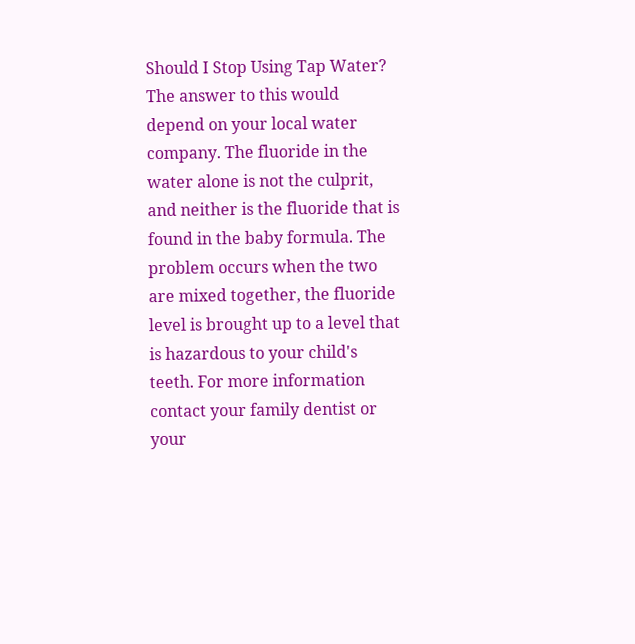Should I Stop Using Tap Water?
The answer to this would depend on your local water company. The fluoride in the water alone is not the culprit, and neither is the fluoride that is found in the baby formula. The problem occurs when the two are mixed together, the fluoride level is brought up to a level that is hazardous to your child's teeth. For more information contact your family dentist or your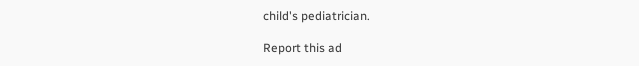child's pediatrician.

Report this ad